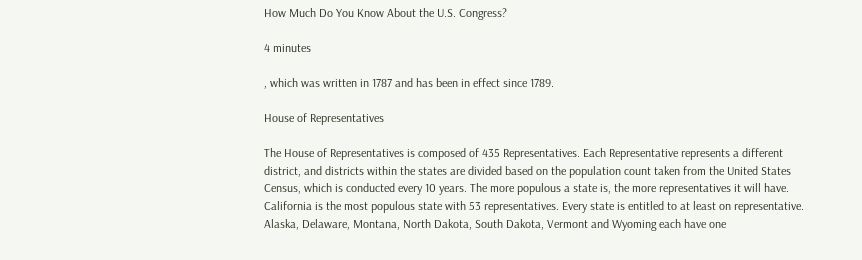How Much Do You Know About the U.S. Congress?

4 minutes

, which was written in 1787 and has been in effect since 1789.

House of Representatives

The House of Representatives is composed of 435 Representatives. Each Representative represents a different district, and districts within the states are divided based on the population count taken from the United States Census, which is conducted every 10 years. The more populous a state is, the more representatives it will have. California is the most populous state with 53 representatives. Every state is entitled to at least on representative. Alaska, Delaware, Montana, North Dakota, South Dakota, Vermont and Wyoming each have one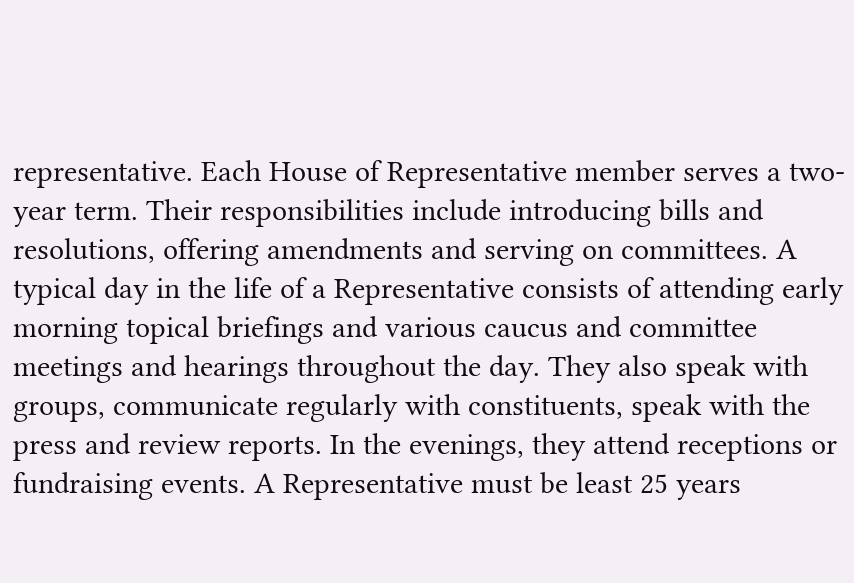representative. Each House of Representative member serves a two-year term. Their responsibilities include introducing bills and resolutions, offering amendments and serving on committees. A typical day in the life of a Representative consists of attending early morning topical briefings and various caucus and committee meetings and hearings throughout the day. They also speak with groups, communicate regularly with constituents, speak with the press and review reports. In the evenings, they attend receptions or fundraising events. A Representative must be least 25 years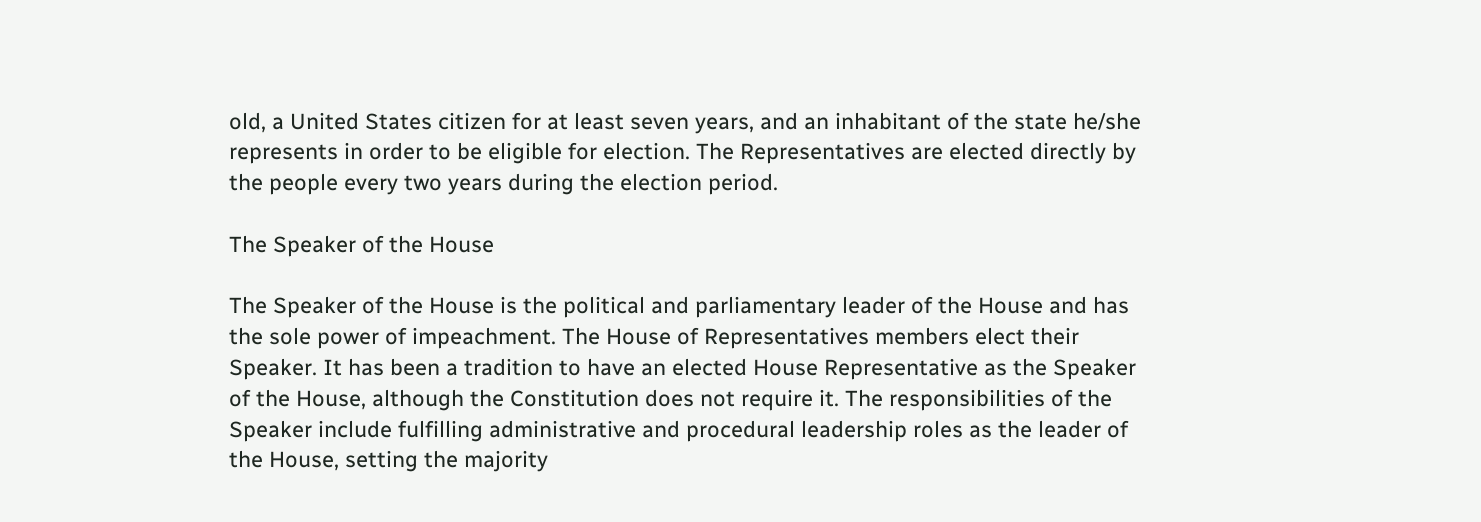old, a United States citizen for at least seven years, and an inhabitant of the state he/she represents in order to be eligible for election. The Representatives are elected directly by the people every two years during the election period.

The Speaker of the House

The Speaker of the House is the political and parliamentary leader of the House and has the sole power of impeachment. The House of Representatives members elect their Speaker. It has been a tradition to have an elected House Representative as the Speaker of the House, although the Constitution does not require it. The responsibilities of the Speaker include fulfilling administrative and procedural leadership roles as the leader of the House, setting the majority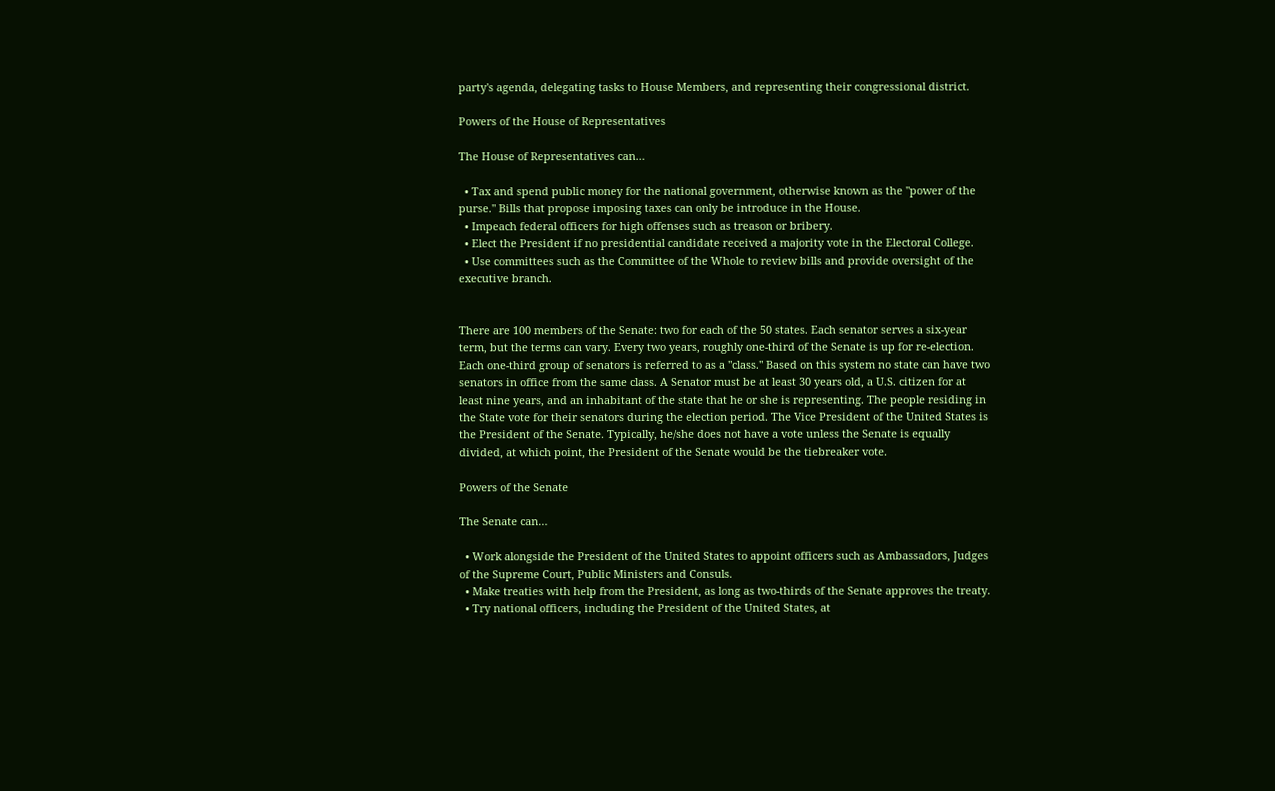party's agenda, delegating tasks to House Members, and representing their congressional district.

Powers of the House of Representatives

The House of Representatives can…

  • Tax and spend public money for the national government, otherwise known as the "power of the purse." Bills that propose imposing taxes can only be introduce in the House.
  • Impeach federal officers for high offenses such as treason or bribery.
  • Elect the President if no presidential candidate received a majority vote in the Electoral College.
  • Use committees such as the Committee of the Whole to review bills and provide oversight of the executive branch.


There are 100 members of the Senate: two for each of the 50 states. Each senator serves a six-year term, but the terms can vary. Every two years, roughly one-third of the Senate is up for re-election. Each one-third group of senators is referred to as a "class." Based on this system no state can have two senators in office from the same class. A Senator must be at least 30 years old, a U.S. citizen for at least nine years, and an inhabitant of the state that he or she is representing. The people residing in the State vote for their senators during the election period. The Vice President of the United States is the President of the Senate. Typically, he/she does not have a vote unless the Senate is equally divided, at which point, the President of the Senate would be the tiebreaker vote.

Powers of the Senate

The Senate can…

  • Work alongside the President of the United States to appoint officers such as Ambassadors, Judges of the Supreme Court, Public Ministers and Consuls.
  • Make treaties with help from the President, as long as two-thirds of the Senate approves the treaty.
  • Try national officers, including the President of the United States, at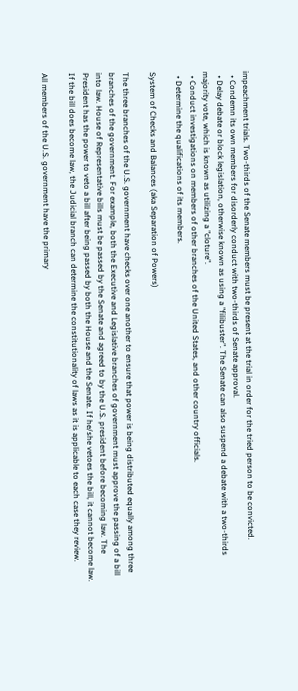impeachment trials. Two-thirds of the Senate members must be present at the trial in order for the tried person to be convicted.
  • Condemn its own members for disorderly conduct with two-thirds of Senate approval.
  • Delay debate or block legislation, otherwise known as using a "filibuster". The Senate can also suspend a debate with a two-thirds majority vote, which is known as utilizing a "cloture".
  • Conduct investigations on members of other branches of the United States, and other country officials.
  • Determine the qualifications of its members.

System of Checks and Balances (aka Separation of Powers)

The three branches of the U.S. government have checks over one another to ensure that power is being distributed equally among three branches of the government. For example, both the Executive and Legislative branches of government must approve the passing of a bill into law. House of Representative bills must be passed by the Senate and agreed to by the U.S. president before becoming law. The President has the power to veto a bill after being passed by both the House and the Senate. If he/she vetoes the bill, it cannot become law. If the bill does become law, the Judicial branch can determine the constitutionality of laws as it is applicable to each case they review.

All members of the U.S. government have the primary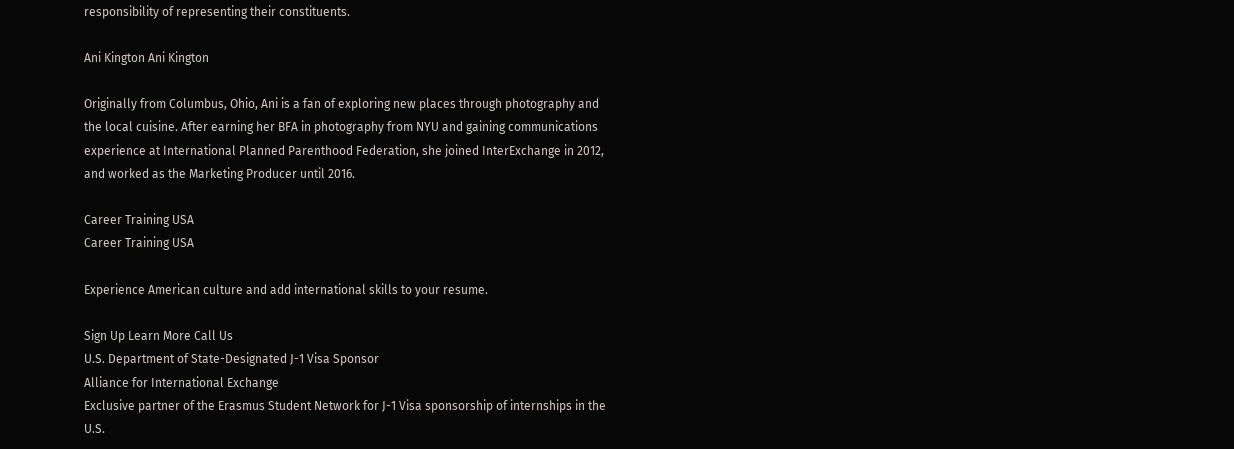responsibility of representing their constituents.

Ani Kington Ani Kington

Originally from Columbus, Ohio, Ani is a fan of exploring new places through photography and the local cuisine. After earning her BFA in photography from NYU and gaining communications experience at International Planned Parenthood Federation, she joined InterExchange in 2012, and worked as the Marketing Producer until 2016.

Career Training USA
Career Training USA

Experience American culture and add international skills to your resume.

Sign Up Learn More Call Us
U.S. Department of State-Designated J-1 Visa Sponsor
Alliance for International Exchange
Exclusive partner of the Erasmus Student Network for J-1 Visa sponsorship of internships in the U.S.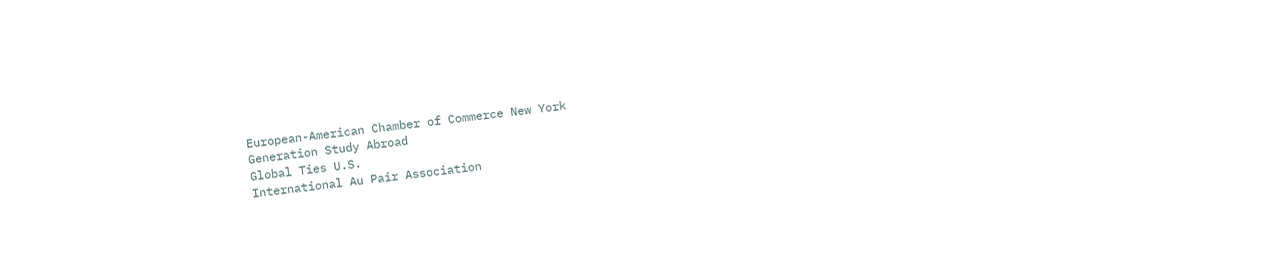European-American Chamber of Commerce New York
Generation Study Abroad
Global Ties U.S.
International Au Pair Association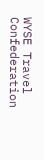WYSE Travel Confederation